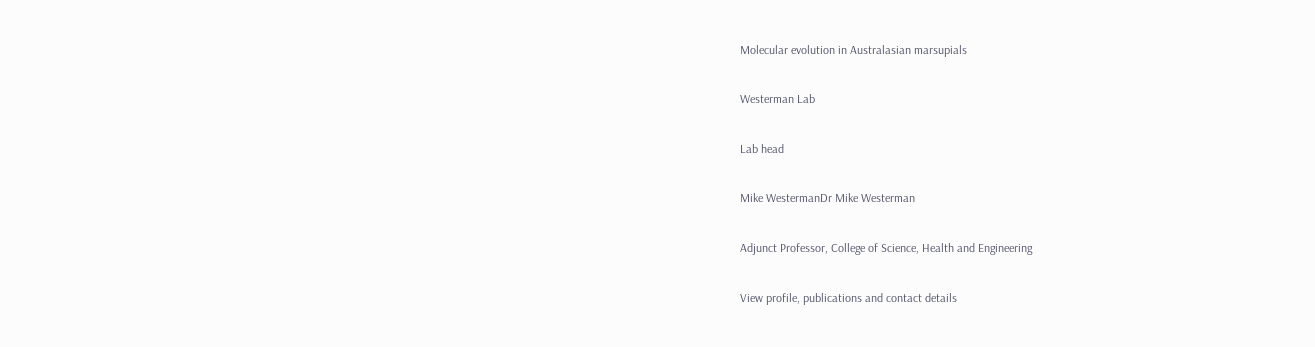Molecular evolution in Australasian marsupials

Westerman Lab

Lab head

Mike WestermanDr Mike Westerman

Adjunct Professor, College of Science, Health and Engineering

View profile, publications and contact details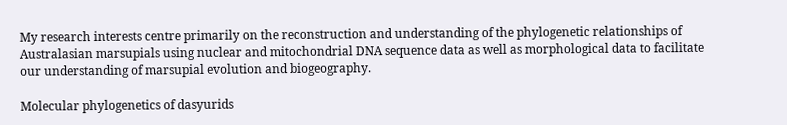My research interests centre primarily on the reconstruction and understanding of the phylogenetic relationships of Australasian marsupials using nuclear and mitochondrial DNA sequence data as well as morphological data to facilitate our understanding of marsupial evolution and biogeography.

Molecular phylogenetics of dasyurids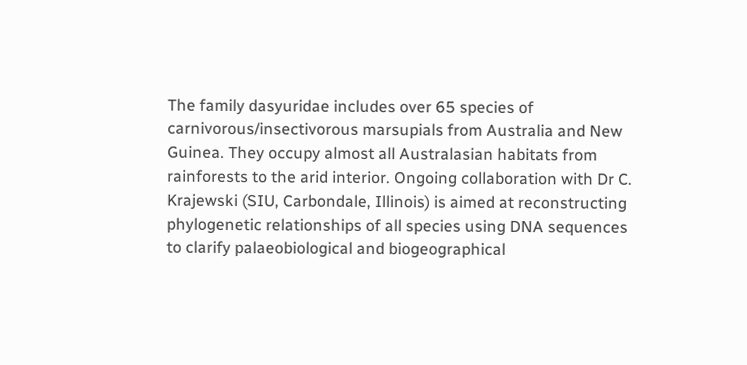The family dasyuridae includes over 65 species of carnivorous/insectivorous marsupials from Australia and New Guinea. They occupy almost all Australasian habitats from rainforests to the arid interior. Ongoing collaboration with Dr C. Krajewski (SIU, Carbondale, Illinois) is aimed at reconstructing phylogenetic relationships of all species using DNA sequences to clarify palaeobiological and biogeographical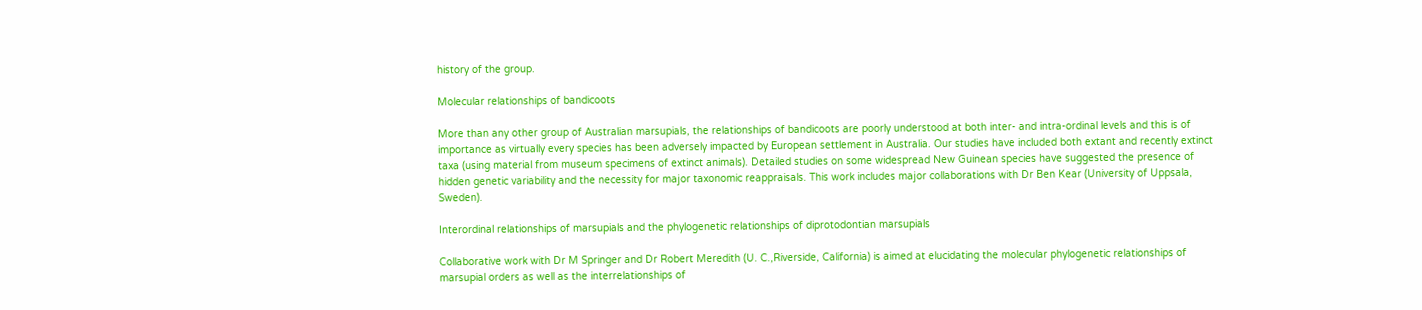history of the group.

Molecular relationships of bandicoots

More than any other group of Australian marsupials, the relationships of bandicoots are poorly understood at both inter- and intra-ordinal levels and this is of importance as virtually every species has been adversely impacted by European settlement in Australia. Our studies have included both extant and recently extinct taxa (using material from museum specimens of extinct animals). Detailed studies on some widespread New Guinean species have suggested the presence of hidden genetic variability and the necessity for major taxonomic reappraisals. This work includes major collaborations with Dr Ben Kear (University of Uppsala, Sweden).

Interordinal relationships of marsupials and the phylogenetic relationships of diprotodontian marsupials

Collaborative work with Dr M Springer and Dr Robert Meredith (U. C.,Riverside, California) is aimed at elucidating the molecular phylogenetic relationships of marsupial orders as well as the interrelationships of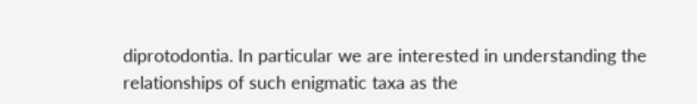diprotodontia. In particular we are interested in understanding the relationships of such enigmatic taxa as the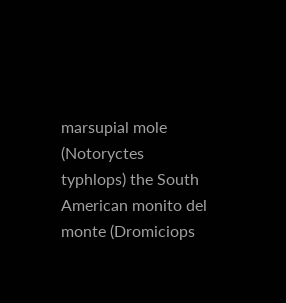marsupial mole (Notoryctes typhlops) the South American monito del monte (Dromiciops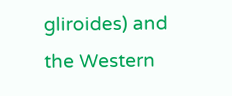gliroides) and the Western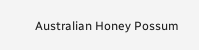Australian Honey Possum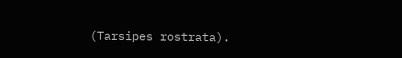(Tarsipes rostrata).